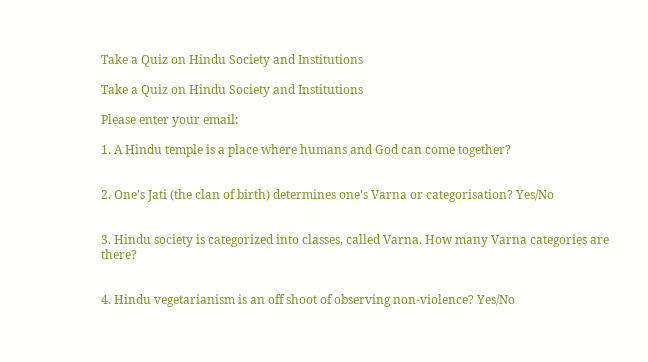Take a Quiz on Hindu Society and Institutions

Take a Quiz on Hindu Society and Institutions

Please enter your email:

1. A Hindu temple is a place where humans and God can come together?


2. One’s Jati (the clan of birth) determines one’s Varna or categorisation? Yes/No


3. Hindu society is categorized into classes, called Varna. How many Varna categories are there?


4. Hindu vegetarianism is an off shoot of observing non-violence? Yes/No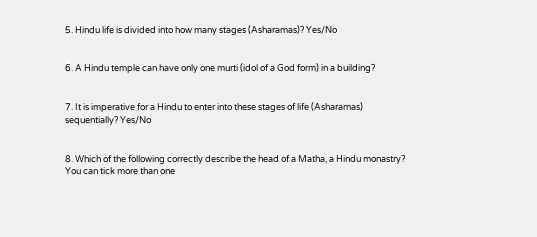5. Hindu life is divided into how many stages (Asharamas)? Yes/No


6. A Hindu temple can have only one murti (idol of a God form) in a building?


7. It is imperative for a Hindu to enter into these stages of life (Asharamas) sequentially? Yes/No


8. Which of the following correctly describe the head of a Matha, a Hindu monastry? You can tick more than one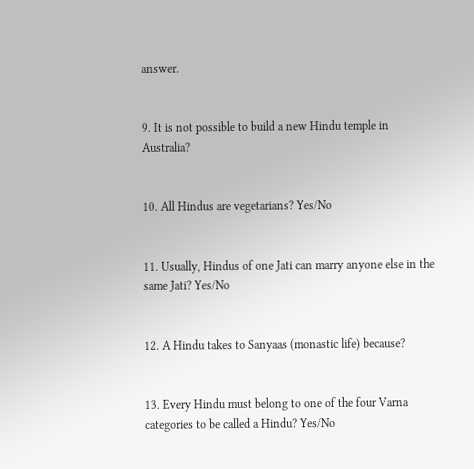answer.


9. It is not possible to build a new Hindu temple in Australia?


10. All Hindus are vegetarians? Yes/No


11. Usually, Hindus of one Jati can marry anyone else in the same Jati? Yes/No


12. A Hindu takes to Sanyaas (monastic life) because?


13. Every Hindu must belong to one of the four Varna categories to be called a Hindu? Yes/No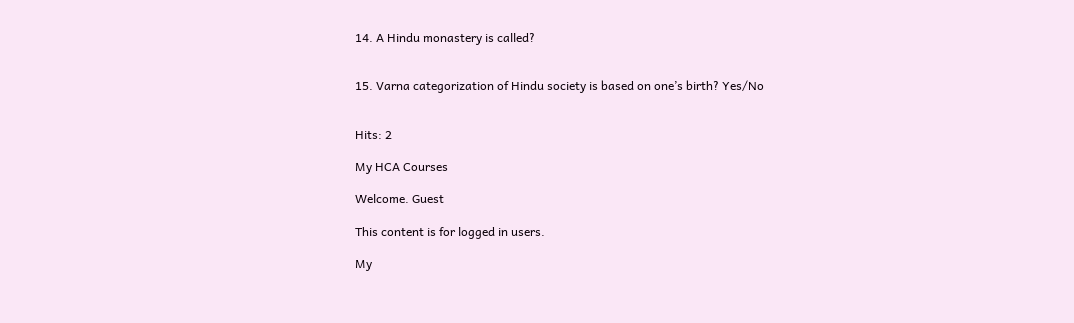14. A Hindu monastery is called?


15. Varna categorization of Hindu society is based on one’s birth? Yes/No


Hits: 2

My HCA Courses

Welcome. Guest

This content is for logged in users.

My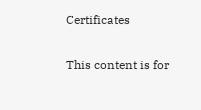Certificates

This content is for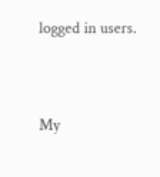logged in users.



My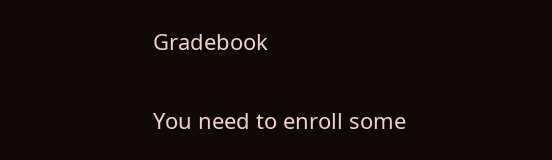Gradebook

You need to enroll some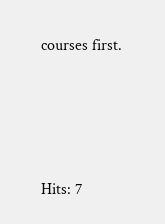courses first.




Hits: 7